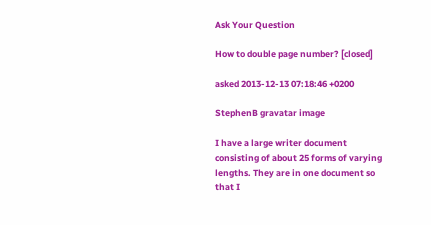Ask Your Question

How to double page number? [closed]

asked 2013-12-13 07:18:46 +0200

StephenB gravatar image

I have a large writer document consisting of about 25 forms of varying lengths. They are in one document so that I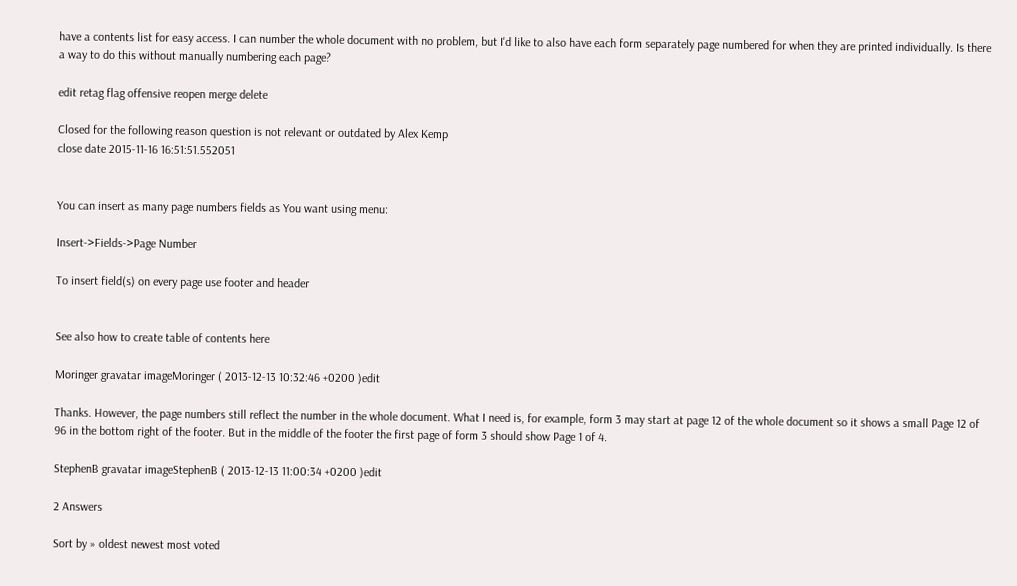have a contents list for easy access. I can number the whole document with no problem, but I'd like to also have each form separately page numbered for when they are printed individually. Is there a way to do this without manually numbering each page?

edit retag flag offensive reopen merge delete

Closed for the following reason question is not relevant or outdated by Alex Kemp
close date 2015-11-16 16:51:51.552051


You can insert as many page numbers fields as You want using menu:

Insert->Fields->Page Number

To insert field(s) on every page use footer and header


See also how to create table of contents here

Moringer gravatar imageMoringer ( 2013-12-13 10:32:46 +0200 )edit

Thanks. However, the page numbers still reflect the number in the whole document. What I need is, for example, form 3 may start at page 12 of the whole document so it shows a small Page 12 of 96 in the bottom right of the footer. But in the middle of the footer the first page of form 3 should show Page 1 of 4.

StephenB gravatar imageStephenB ( 2013-12-13 11:00:34 +0200 )edit

2 Answers

Sort by » oldest newest most voted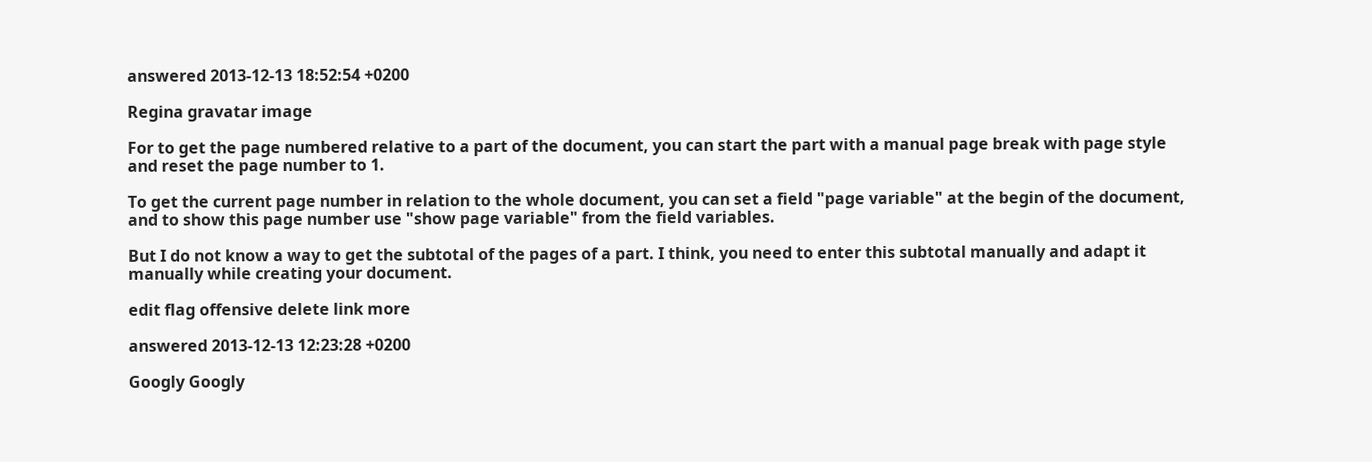answered 2013-12-13 18:52:54 +0200

Regina gravatar image

For to get the page numbered relative to a part of the document, you can start the part with a manual page break with page style and reset the page number to 1.

To get the current page number in relation to the whole document, you can set a field "page variable" at the begin of the document, and to show this page number use "show page variable" from the field variables.

But I do not know a way to get the subtotal of the pages of a part. I think, you need to enter this subtotal manually and adapt it manually while creating your document.

edit flag offensive delete link more

answered 2013-12-13 12:23:28 +0200

Googly Googly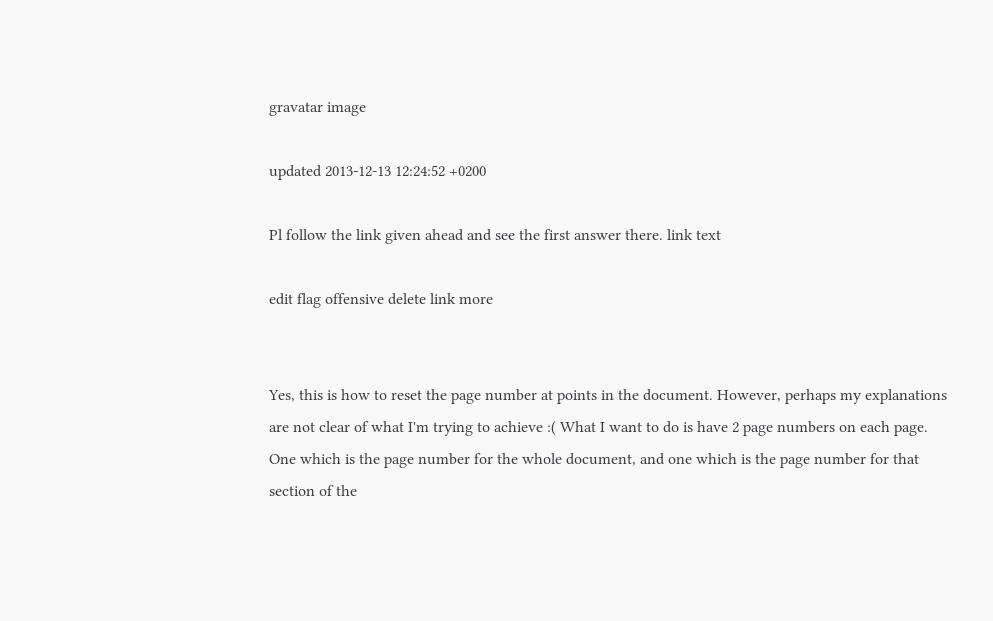gravatar image

updated 2013-12-13 12:24:52 +0200

Pl follow the link given ahead and see the first answer there. link text

edit flag offensive delete link more


Yes, this is how to reset the page number at points in the document. However, perhaps my explanations are not clear of what I'm trying to achieve :( What I want to do is have 2 page numbers on each page. One which is the page number for the whole document, and one which is the page number for that section of the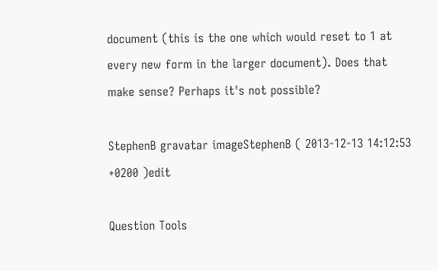document (this is the one which would reset to 1 at every new form in the larger document). Does that make sense? Perhaps it's not possible?

StephenB gravatar imageStephenB ( 2013-12-13 14:12:53 +0200 )edit

Question Tools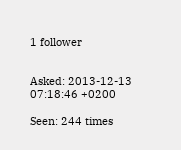1 follower


Asked: 2013-12-13 07:18:46 +0200

Seen: 244 times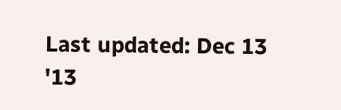Last updated: Dec 13 '13